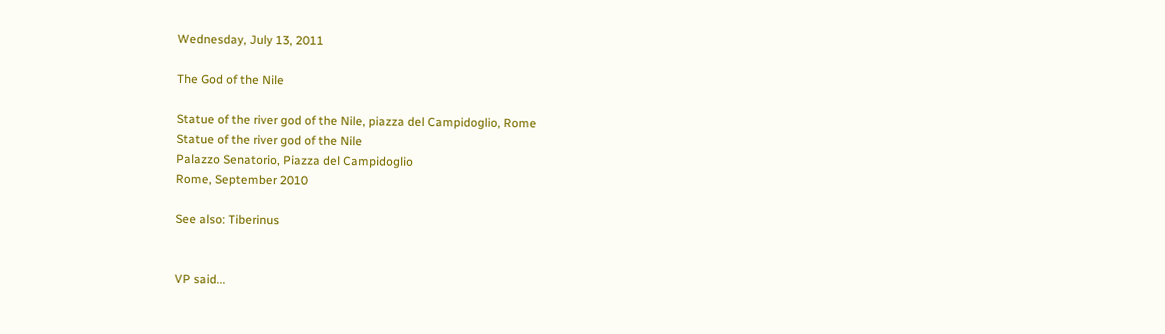Wednesday, July 13, 2011

The God of the Nile

Statue of the river god of the Nile, piazza del Campidoglio, Rome
Statue of the river god of the Nile
Palazzo Senatorio, Piazza del Campidoglio
Rome, September 2010

See also: Tiberinus


VP said...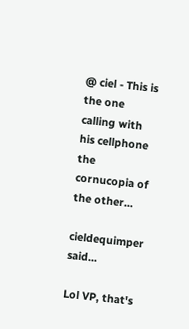@ ciel - This is the one calling with his cellphone the cornucopia of the other...

cieldequimper said...

Lol VP, that's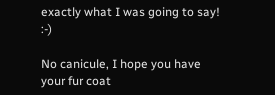exactly what I was going to say! :-)

No canicule, I hope you have your fur coat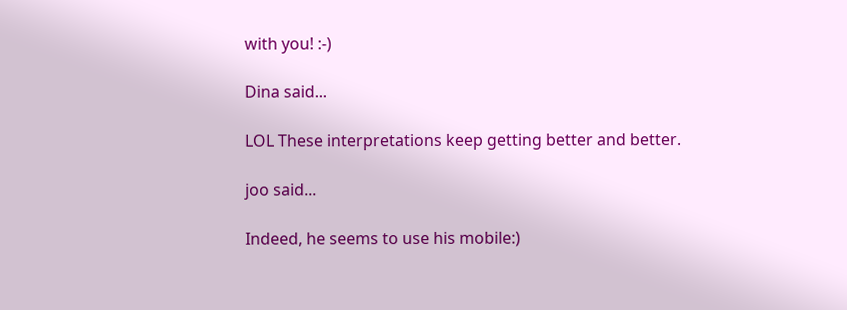with you! :-)

Dina said...

LOL These interpretations keep getting better and better.

joo said...

Indeed, he seems to use his mobile:)